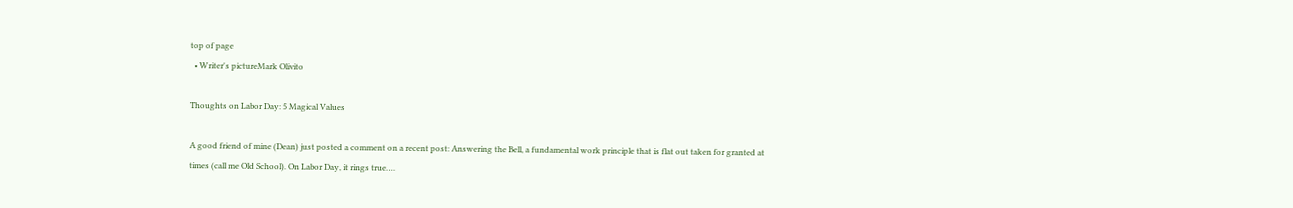top of page
  • Writer's pictureMark Olivito

Thoughts on Labor Day: 5 Magical Values

A good friend of mine (Dean) just posted a comment on a recent post: Answering the Bell, a fundamental work principle that is flat out taken for granted at times (call me Old School). On Labor Day, it rings true….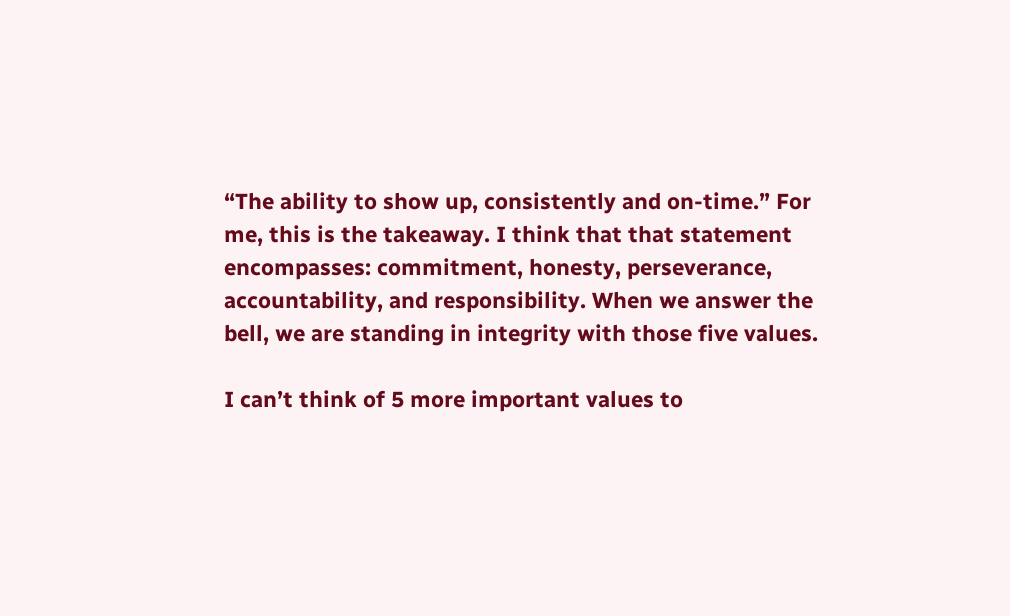“The ability to show up, consistently and on-time.” For me, this is the takeaway. I think that that statement encompasses: commitment, honesty, perseverance, accountability, and responsibility. When we answer the bell, we are standing in integrity with those five values.

I can’t think of 5 more important values to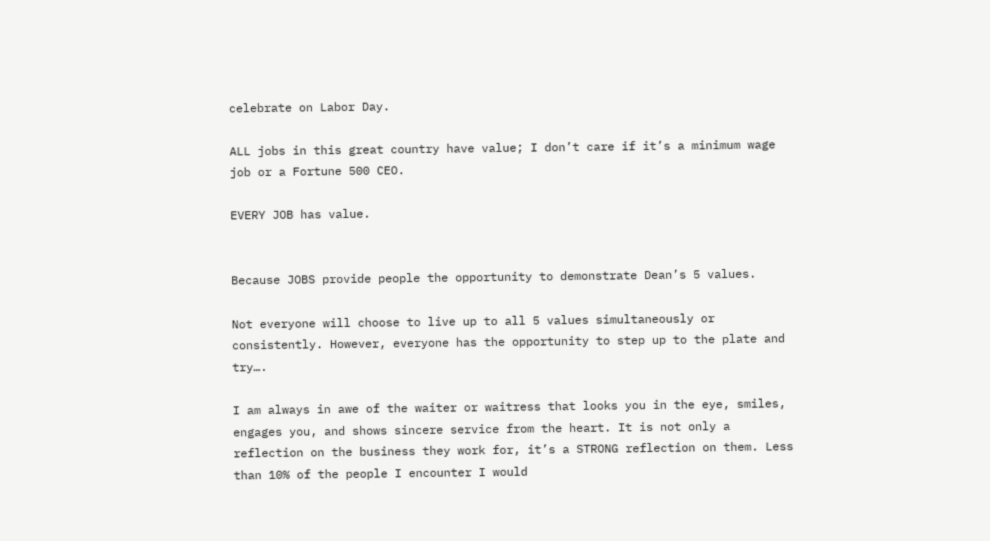celebrate on Labor Day.

ALL jobs in this great country have value; I don’t care if it’s a minimum wage job or a Fortune 500 CEO.

EVERY JOB has value.


Because JOBS provide people the opportunity to demonstrate Dean’s 5 values.

Not everyone will choose to live up to all 5 values simultaneously or consistently. However, everyone has the opportunity to step up to the plate and try….

I am always in awe of the waiter or waitress that looks you in the eye, smiles, engages you, and shows sincere service from the heart. It is not only a reflection on the business they work for, it’s a STRONG reflection on them. Less than 10% of the people I encounter I would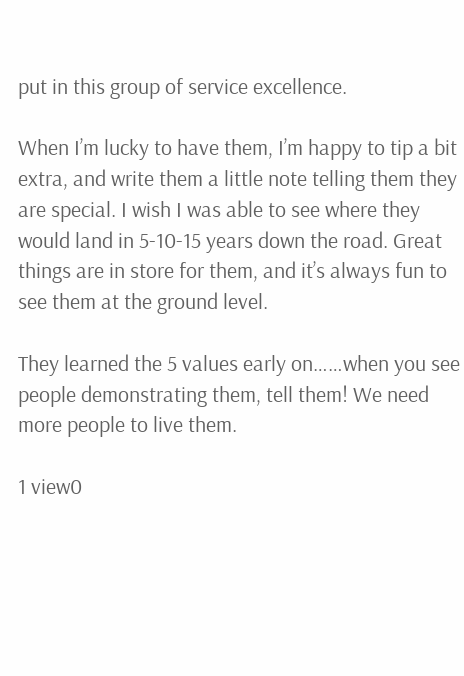put in this group of service excellence.

When I’m lucky to have them, I’m happy to tip a bit extra, and write them a little note telling them they are special. I wish I was able to see where they would land in 5-10-15 years down the road. Great things are in store for them, and it’s always fun to see them at the ground level.

They learned the 5 values early on……when you see people demonstrating them, tell them! We need more people to live them.

1 view0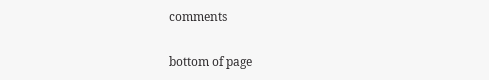comments


bottom of page